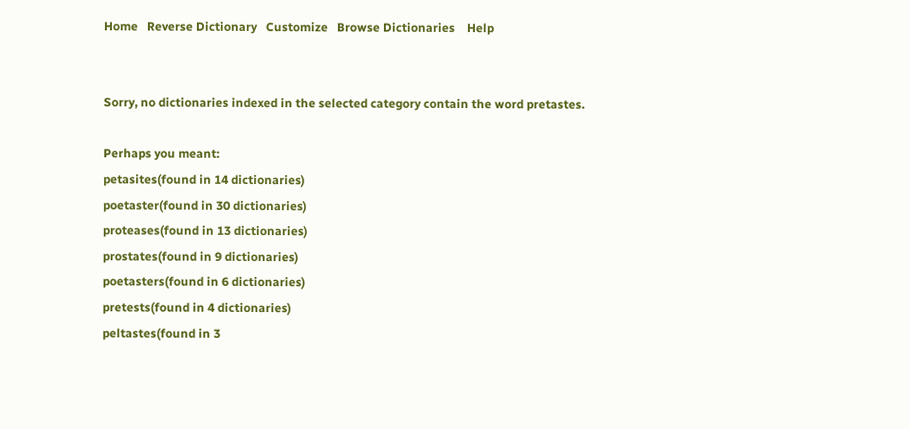Home   Reverse Dictionary   Customize   Browse Dictionaries    Help


Sorry, no dictionaries indexed in the selected category contain the word pretastes.

Perhaps you meant:
petasites(found in 14 dictionaries)
poetaster(found in 30 dictionaries)
proteases(found in 13 dictionaries)
prostates(found in 9 dictionaries)
poetasters(found in 6 dictionaries)
pretests(found in 4 dictionaries)
peltastes(found in 3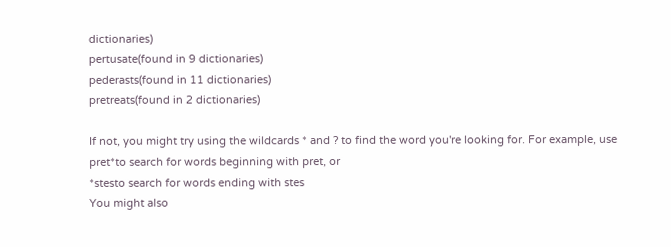dictionaries)
pertusate(found in 9 dictionaries)
pederasts(found in 11 dictionaries)
pretreats(found in 2 dictionaries)

If not, you might try using the wildcards * and ? to find the word you're looking for. For example, use
pret*to search for words beginning with pret, or
*stesto search for words ending with stes
You might also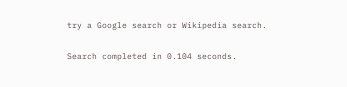try a Google search or Wikipedia search.

Search completed in 0.104 seconds.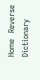Home   Reverse Dictionary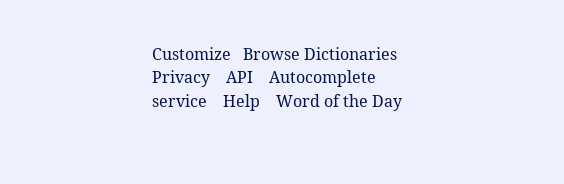Customize   Browse Dictionaries    Privacy    API    Autocomplete service    Help    Word of the Day